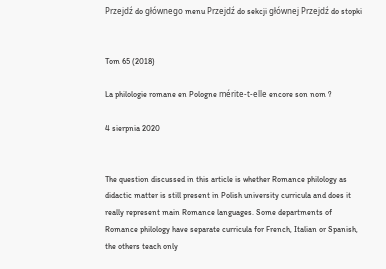Przejdź do głównego menu Przejdź do sekcji głównej Przejdź do stopki


Tom 65 (2018)

La philologie romane en Pologne mérite-t-elle encore son nom ?

4 sierpnia 2020


The question discussed in this article is whether Romance philology as didactic matter is still present in Polish university curricula and does it really represent main Romance languages. Some departments of Romance philology have separate curricula for French, Italian or Spanish, the others teach only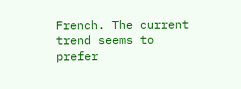French. The current trend seems to prefer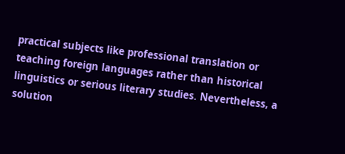practical subjects like professional translation or teaching foreign languages rather than historical linguistics or serious literary studies. Nevertheless, a solution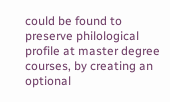could be found to preserve philological profile at master degree courses, by creating an optional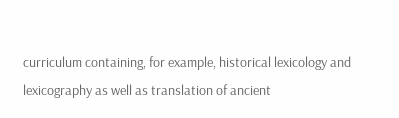curriculum containing, for example, historical lexicology and lexicography as well as translation of ancient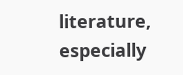literature, especially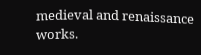medieval and renaissance works.